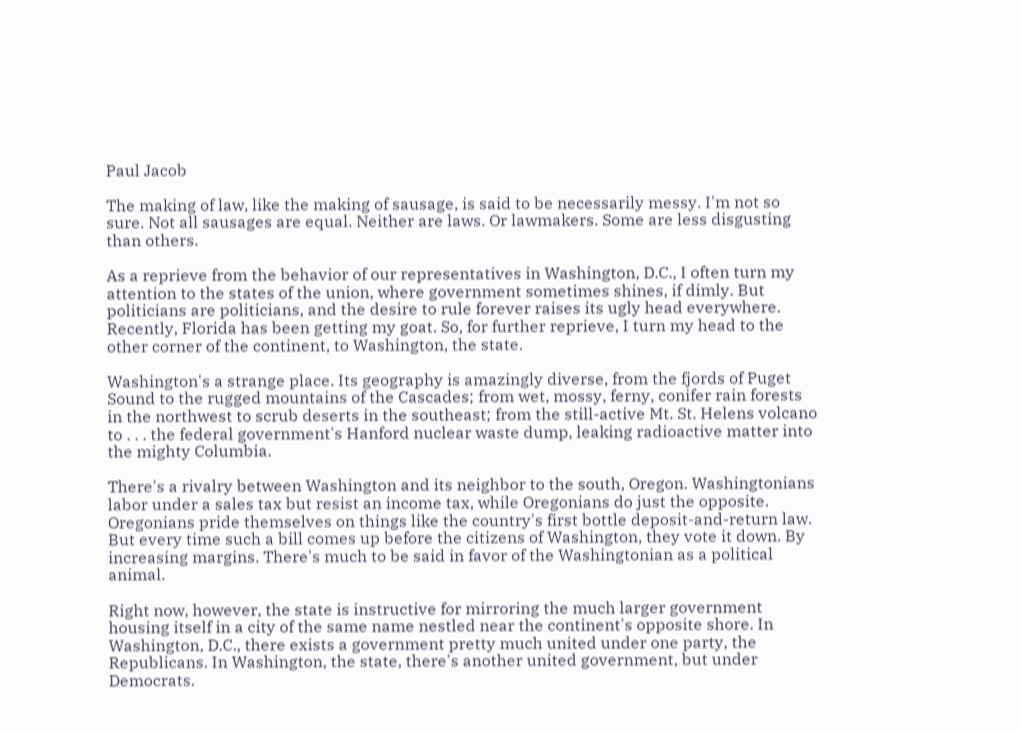Paul Jacob

The making of law, like the making of sausage, is said to be necessarily messy. I'm not so sure. Not all sausages are equal. Neither are laws. Or lawmakers. Some are less disgusting than others.

As a reprieve from the behavior of our representatives in Washington, D.C., I often turn my attention to the states of the union, where government sometimes shines, if dimly. But politicians are politicians, and the desire to rule forever raises its ugly head everywhere. Recently, Florida has been getting my goat. So, for further reprieve, I turn my head to the other corner of the continent, to Washington, the state.

Washington's a strange place. Its geography is amazingly diverse, from the fjords of Puget Sound to the rugged mountains of the Cascades; from wet, mossy, ferny, conifer rain forests in the northwest to scrub deserts in the southeast; from the still-active Mt. St. Helens volcano to . . . the federal government's Hanford nuclear waste dump, leaking radioactive matter into the mighty Columbia.

There's a rivalry between Washington and its neighbor to the south, Oregon. Washingtonians labor under a sales tax but resist an income tax, while Oregonians do just the opposite. Oregonians pride themselves on things like the country's first bottle deposit-and-return law. But every time such a bill comes up before the citizens of Washington, they vote it down. By increasing margins. There's much to be said in favor of the Washingtonian as a political animal.

Right now, however, the state is instructive for mirroring the much larger government housing itself in a city of the same name nestled near the continent's opposite shore. In Washington, D.C., there exists a government pretty much united under one party, the Republicans. In Washington, the state, there's another united government, but under Democrats.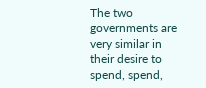The two governments are very similar in their desire to spend, spend,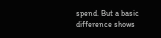spend. But a basic difference shows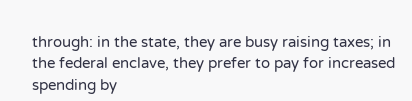through: in the state, they are busy raising taxes; in the federal enclave, they prefer to pay for increased spending by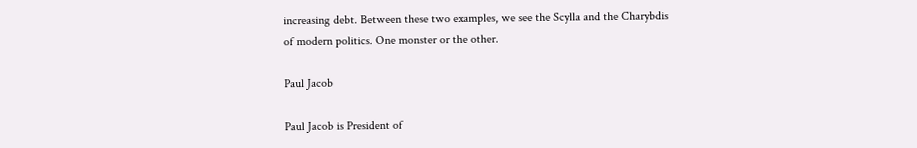increasing debt. Between these two examples, we see the Scylla and the Charybdis of modern politics. One monster or the other.

Paul Jacob

Paul Jacob is President of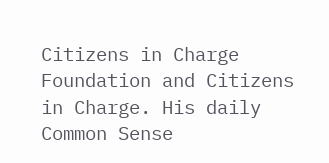Citizens in Charge Foundation and Citizens in Charge. His daily Common Sense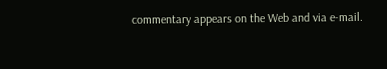commentary appears on the Web and via e-mail.